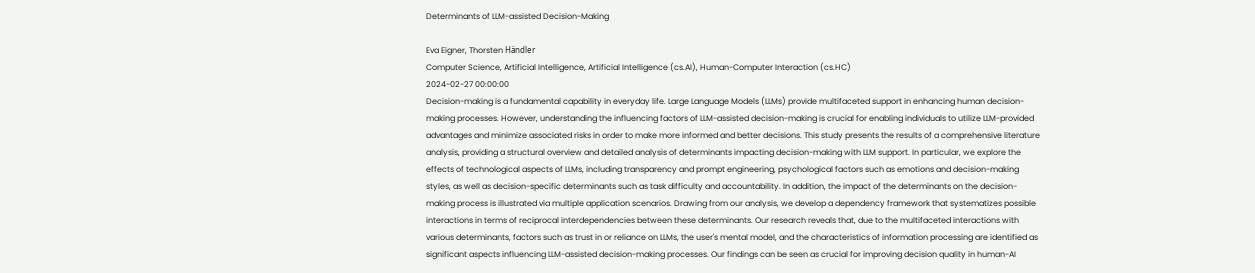Determinants of LLM-assisted Decision-Making

Eva Eigner, Thorsten Händler
Computer Science, Artificial Intelligence, Artificial Intelligence (cs.AI), Human-Computer Interaction (cs.HC)
2024-02-27 00:00:00
Decision-making is a fundamental capability in everyday life. Large Language Models (LLMs) provide multifaceted support in enhancing human decision-making processes. However, understanding the influencing factors of LLM-assisted decision-making is crucial for enabling individuals to utilize LLM-provided advantages and minimize associated risks in order to make more informed and better decisions. This study presents the results of a comprehensive literature analysis, providing a structural overview and detailed analysis of determinants impacting decision-making with LLM support. In particular, we explore the effects of technological aspects of LLMs, including transparency and prompt engineering, psychological factors such as emotions and decision-making styles, as well as decision-specific determinants such as task difficulty and accountability. In addition, the impact of the determinants on the decision-making process is illustrated via multiple application scenarios. Drawing from our analysis, we develop a dependency framework that systematizes possible interactions in terms of reciprocal interdependencies between these determinants. Our research reveals that, due to the multifaceted interactions with various determinants, factors such as trust in or reliance on LLMs, the user's mental model, and the characteristics of information processing are identified as significant aspects influencing LLM-assisted decision-making processes. Our findings can be seen as crucial for improving decision quality in human-AI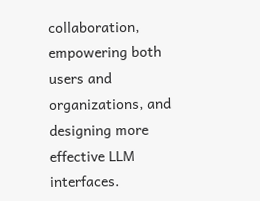collaboration, empowering both users and organizations, and designing more effective LLM interfaces.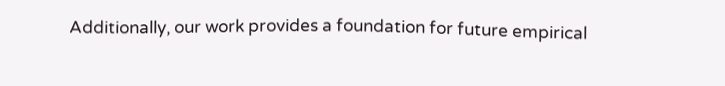Additionally, our work provides a foundation for future empirical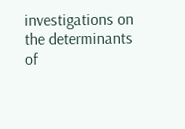investigations on the determinants of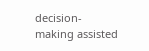decision-making assisted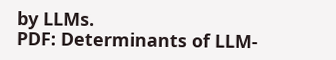by LLMs.
PDF: Determinants of LLM-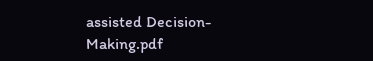assisted Decision-Making.pdf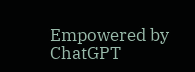Empowered by ChatGPT